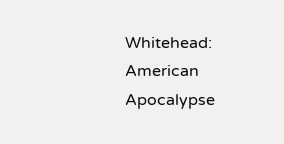Whitehead: American Apocalypse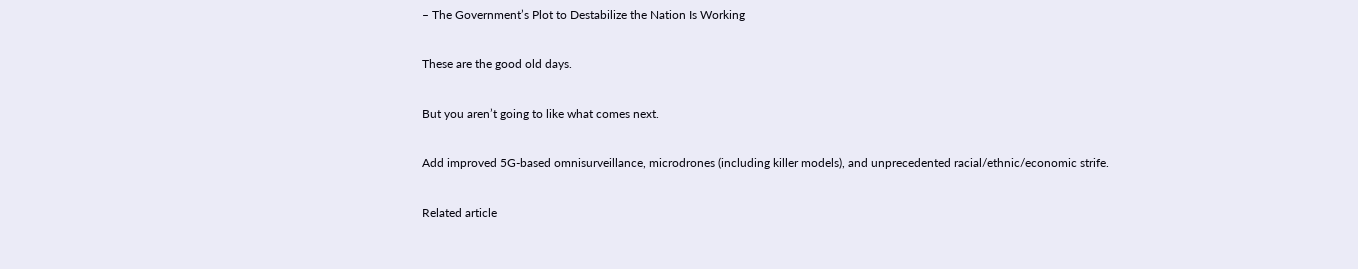– The Government’s Plot to Destabilize the Nation Is Working

These are the good old days.

But you aren’t going to like what comes next.

Add improved 5G-based omnisurveillance, microdrones (including killer models), and unprecedented racial/ethnic/economic strife.

Related article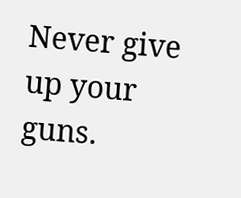Never give up your guns.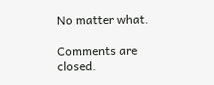No matter what.

Comments are closed.